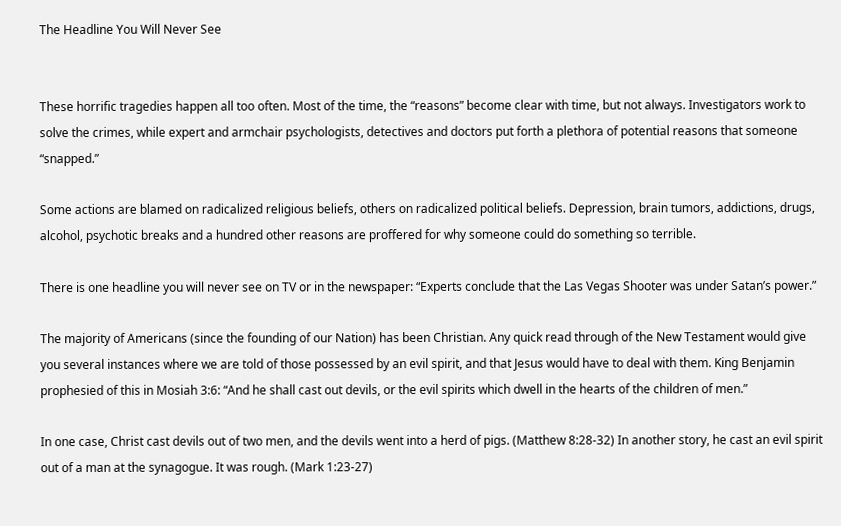The Headline You Will Never See


These horrific tragedies happen all too often. Most of the time, the “reasons” become clear with time, but not always. Investigators work to solve the crimes, while expert and armchair psychologists, detectives and doctors put forth a plethora of potential reasons that someone “snapped.”

Some actions are blamed on radicalized religious beliefs, others on radicalized political beliefs. Depression, brain tumors, addictions, drugs, alcohol, psychotic breaks and a hundred other reasons are proffered for why someone could do something so terrible.

There is one headline you will never see on TV or in the newspaper: “Experts conclude that the Las Vegas Shooter was under Satan’s power.”

The majority of Americans (since the founding of our Nation) has been Christian. Any quick read through of the New Testament would give you several instances where we are told of those possessed by an evil spirit, and that Jesus would have to deal with them. King Benjamin prophesied of this in Mosiah 3:6: “And he shall cast out devils, or the evil spirits which dwell in the hearts of the children of men.”

In one case, Christ cast devils out of two men, and the devils went into a herd of pigs. (Matthew 8:28-32) In another story, he cast an evil spirit out of a man at the synagogue. It was rough. (Mark 1:23-27)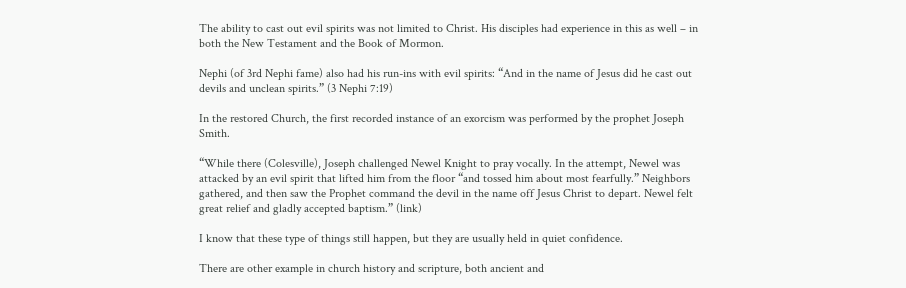The ability to cast out evil spirits was not limited to Christ. His disciples had experience in this as well – in both the New Testament and the Book of Mormon.

Nephi (of 3rd Nephi fame) also had his run-ins with evil spirits: “And in the name of Jesus did he cast out devils and unclean spirits.” (3 Nephi 7:19)

In the restored Church, the first recorded instance of an exorcism was performed by the prophet Joseph Smith.

“While there (Colesville), Joseph challenged Newel Knight to pray vocally. In the attempt, Newel was attacked by an evil spirit that lifted him from the floor “and tossed him about most fearfully.” Neighbors gathered, and then saw the Prophet command the devil in the name off Jesus Christ to depart. Newel felt great relief and gladly accepted baptism.” (link)

I know that these type of things still happen, but they are usually held in quiet confidence.

There are other example in church history and scripture, both ancient and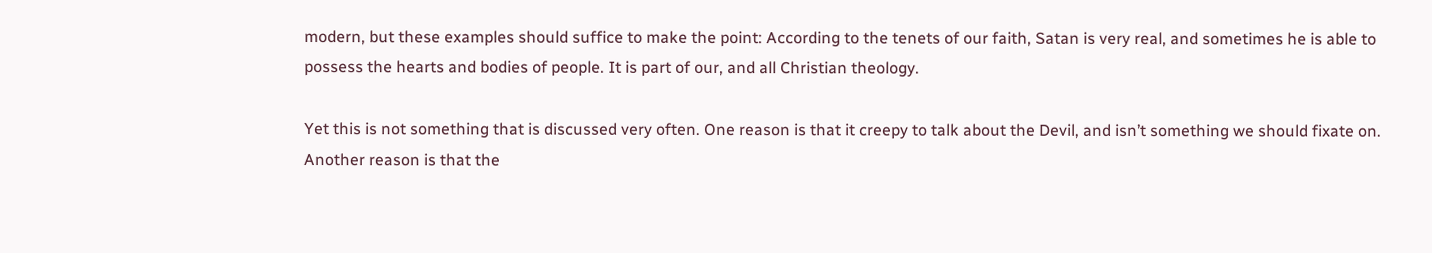modern, but these examples should suffice to make the point: According to the tenets of our faith, Satan is very real, and sometimes he is able to possess the hearts and bodies of people. It is part of our, and all Christian theology.

Yet this is not something that is discussed very often. One reason is that it creepy to talk about the Devil, and isn’t something we should fixate on. Another reason is that the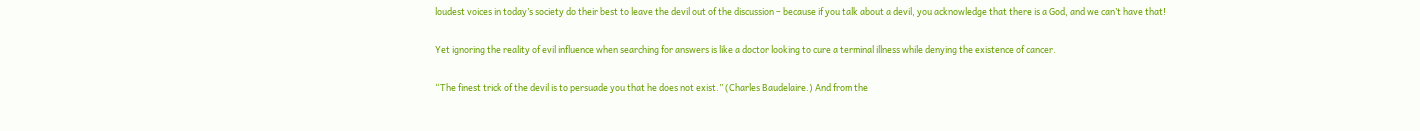loudest voices in today’s society do their best to leave the devil out of the discussion – because if you talk about a devil, you acknowledge that there is a God, and we can’t have that!

Yet ignoring the reality of evil influence when searching for answers is like a doctor looking to cure a terminal illness while denying the existence of cancer.

“The finest trick of the devil is to persuade you that he does not exist.” (Charles Baudelaire.) And from the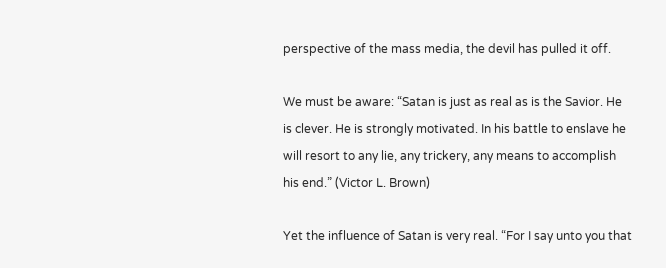perspective of the mass media, the devil has pulled it off.

We must be aware: “Satan is just as real as is the Savior. He is clever. He is strongly motivated. In his battle to enslave he will resort to any lie, any trickery, any means to accomplish his end.” (Victor L. Brown)

Yet the influence of Satan is very real. “For I say unto you that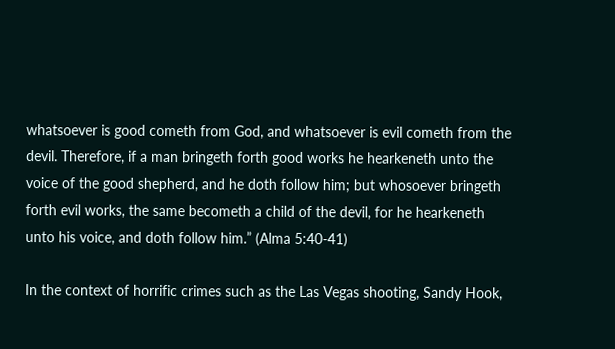whatsoever is good cometh from God, and whatsoever is evil cometh from the devil. Therefore, if a man bringeth forth good works he hearkeneth unto the voice of the good shepherd, and he doth follow him; but whosoever bringeth forth evil works, the same becometh a child of the devil, for he hearkeneth unto his voice, and doth follow him.” (Alma 5:40-41)

In the context of horrific crimes such as the Las Vegas shooting, Sandy Hook,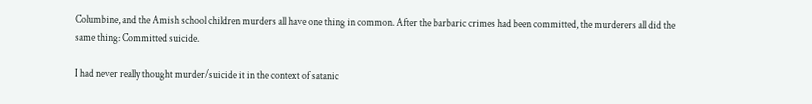Columbine, and the Amish school children murders all have one thing in common. After the barbaric crimes had been committed, the murderers all did the same thing: Committed suicide.

I had never really thought murder/suicide it in the context of satanic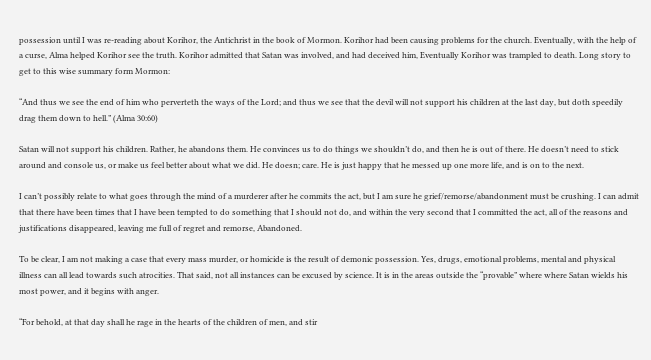possession until I was re-reading about Korihor, the Antichrist in the book of Mormon. Korihor had been causing problems for the church. Eventually, with the help of a curse, Alma helped Korihor see the truth. Korihor admitted that Satan was involved, and had deceived him, Eventually Korihor was trampled to death. Long story to get to this wise summary form Mormon:

“And thus we see the end of him who perverteth the ways of the Lord; and thus we see that the devil will not support his children at the last day, but doth speedily drag them down to hell.” (Alma 30:60)

Satan will not support his children. Rather, he abandons them. He convinces us to do things we shouldn’t do, and then he is out of there. He doesn’t need to stick around and console us, or make us feel better about what we did. He doesn; care. He is just happy that he messed up one more life, and is on to the next.

I can’t possibly relate to what goes through the mind of a murderer after he commits the act, but I am sure he grief/remorse/abandonment must be crushing. I can admit that there have been times that I have been tempted to do something that I should not do, and within the very second that I committed the act, all of the reasons and justifications disappeared, leaving me full of regret and remorse, Abandoned.

To be clear, I am not making a case that every mass murder, or homicide is the result of demonic possession. Yes, drugs, emotional problems, mental and physical illness can all lead towards such atrocities. That said, not all instances can be excused by science. It is in the areas outside the “provable” where where Satan wields his most power, and it begins with anger.

“For behold, at that day shall he rage in the hearts of the children of men, and stir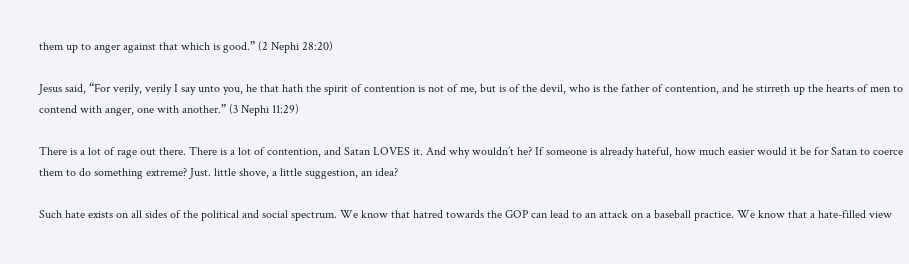them up to anger against that which is good.” (2 Nephi 28:20)

Jesus said, “For verily, verily I say unto you, he that hath the spirit of contention is not of me, but is of the devil, who is the father of contention, and he stirreth up the hearts of men to contend with anger, one with another.” (3 Nephi 11:29)

There is a lot of rage out there. There is a lot of contention, and Satan LOVES it. And why wouldn’t he? If someone is already hateful, how much easier would it be for Satan to coerce them to do something extreme? Just. little shove, a little suggestion, an idea?

Such hate exists on all sides of the political and social spectrum. We know that hatred towards the GOP can lead to an attack on a baseball practice. We know that a hate-filled view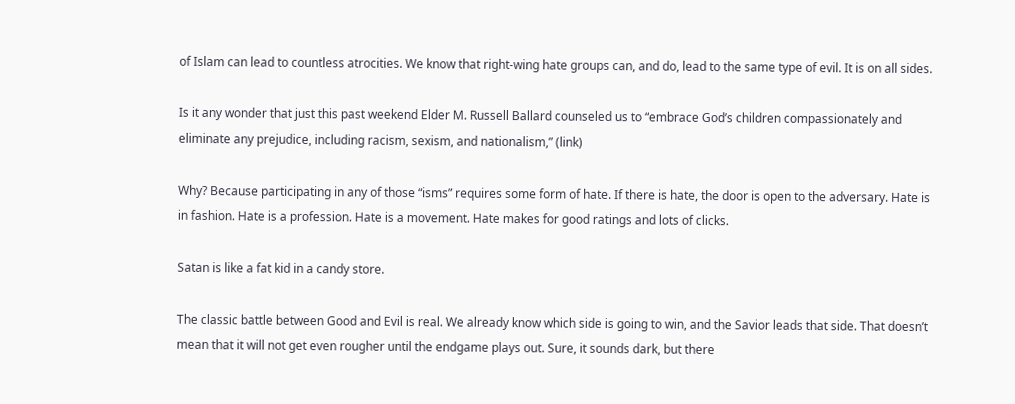of Islam can lead to countless atrocities. We know that right-wing hate groups can, and do, lead to the same type of evil. It is on all sides.

Is it any wonder that just this past weekend Elder M. Russell Ballard counseled us to “embrace God’s children compassionately and eliminate any prejudice, including racism, sexism, and nationalism,” (link)

Why? Because participating in any of those “isms” requires some form of hate. If there is hate, the door is open to the adversary. Hate is in fashion. Hate is a profession. Hate is a movement. Hate makes for good ratings and lots of clicks.

Satan is like a fat kid in a candy store.

The classic battle between Good and Evil is real. We already know which side is going to win, and the Savior leads that side. That doesn’t mean that it will not get even rougher until the endgame plays out. Sure, it sounds dark, but there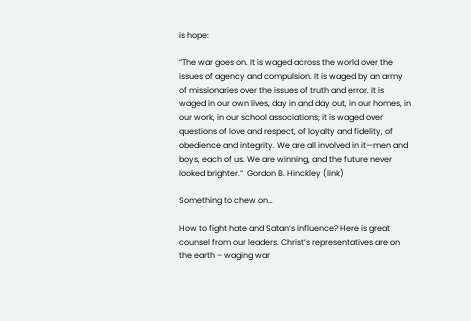is hope:

“The war goes on. It is waged across the world over the issues of agency and compulsion. It is waged by an army of missionaries over the issues of truth and error. It is waged in our own lives, day in and day out, in our homes, in our work, in our school associations; it is waged over questions of love and respect, of loyalty and fidelity, of obedience and integrity. We are all involved in it—men and boys, each of us. We are winning, and the future never looked brighter.”  Gordon B. Hinckley (link)

Something to chew on…

How to fight hate and Satan’s influence? Here is great counsel from our leaders. Christ’s representatives are on the earth – waging war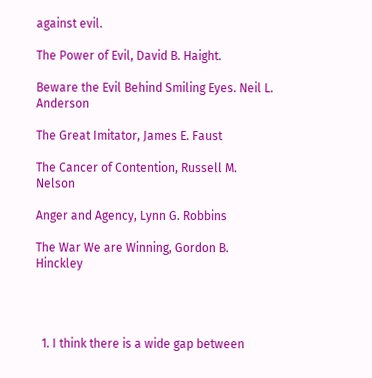against evil.

The Power of Evil, David B. Haight.

Beware the Evil Behind Smiling Eyes. Neil L. Anderson

The Great Imitator, James E. Faust

The Cancer of Contention, Russell M. Nelson

Anger and Agency, Lynn G. Robbins

The War We are Winning, Gordon B. Hinckley




  1. I think there is a wide gap between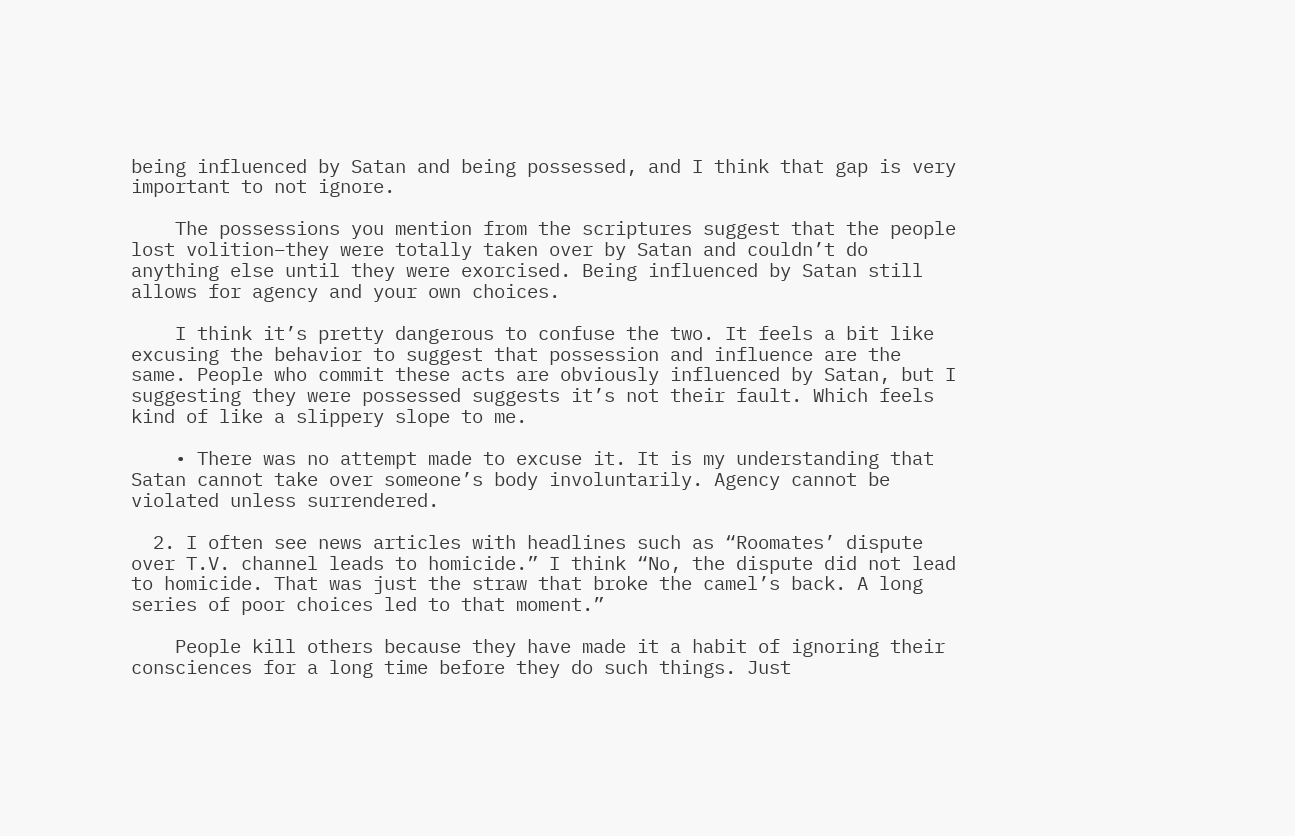being influenced by Satan and being possessed, and I think that gap is very important to not ignore.

    The possessions you mention from the scriptures suggest that the people lost volition–they were totally taken over by Satan and couldn’t do anything else until they were exorcised. Being influenced by Satan still allows for agency and your own choices.

    I think it’s pretty dangerous to confuse the two. It feels a bit like excusing the behavior to suggest that possession and influence are the same. People who commit these acts are obviously influenced by Satan, but I suggesting they were possessed suggests it’s not their fault. Which feels kind of like a slippery slope to me.

    • There was no attempt made to excuse it. It is my understanding that Satan cannot take over someone’s body involuntarily. Agency cannot be violated unless surrendered.

  2. I often see news articles with headlines such as “Roomates’ dispute over T.V. channel leads to homicide.” I think “No, the dispute did not lead to homicide. That was just the straw that broke the camel’s back. A long series of poor choices led to that moment.”

    People kill others because they have made it a habit of ignoring their consciences for a long time before they do such things. Just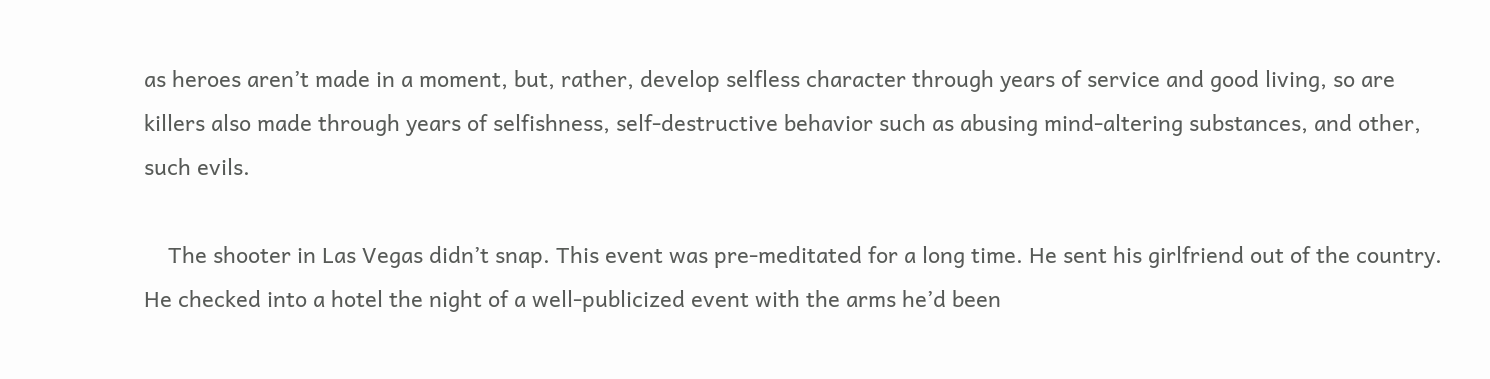as heroes aren’t made in a moment, but, rather, develop selfless character through years of service and good living, so are killers also made through years of selfishness, self-destructive behavior such as abusing mind-altering substances, and other, such evils.

    The shooter in Las Vegas didn’t snap. This event was pre-meditated for a long time. He sent his girlfriend out of the country. He checked into a hotel the night of a well-publicized event with the arms he’d been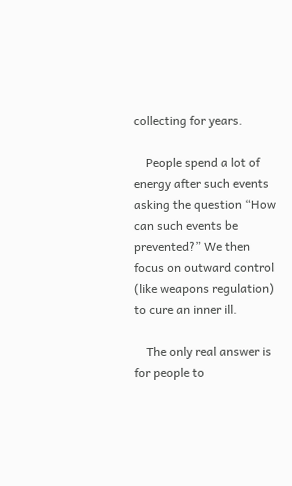collecting for years.

    People spend a lot of energy after such events asking the question “How can such events be prevented?” We then focus on outward control (like weapons regulation) to cure an inner ill.

    The only real answer is for people to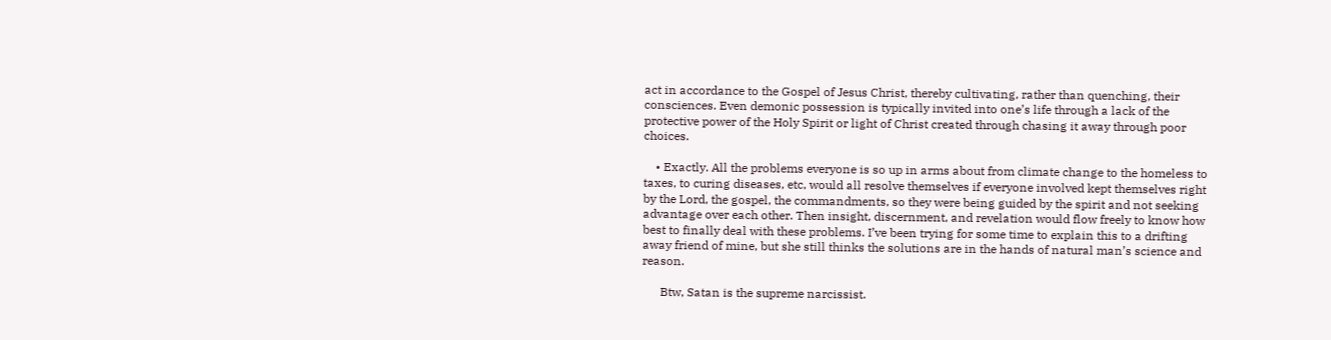act in accordance to the Gospel of Jesus Christ, thereby cultivating, rather than quenching, their consciences. Even demonic possession is typically invited into one’s life through a lack of the protective power of the Holy Spirit or light of Christ created through chasing it away through poor choices.

    • Exactly. All the problems everyone is so up in arms about from climate change to the homeless to taxes, to curing diseases, etc, would all resolve themselves if everyone involved kept themselves right by the Lord, the gospel, the commandments, so they were being guided by the spirit and not seeking advantage over each other. Then insight, discernment, and revelation would flow freely to know how best to finally deal with these problems. I’ve been trying for some time to explain this to a drifting away friend of mine, but she still thinks the solutions are in the hands of natural man’s science and reason.

      Btw, Satan is the supreme narcissist.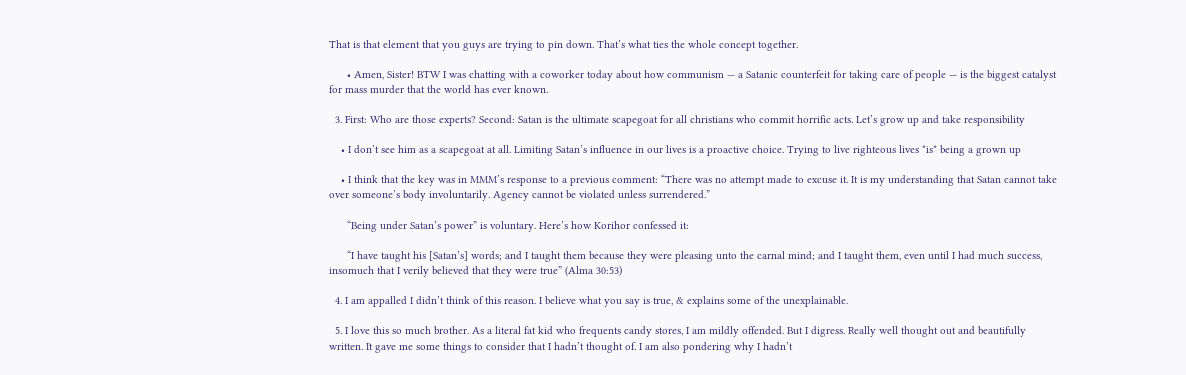That is that element that you guys are trying to pin down. That’s what ties the whole concept together.

      • Amen, Sister! BTW I was chatting with a coworker today about how communism — a Satanic counterfeit for taking care of people — is the biggest catalyst for mass murder that the world has ever known.

  3. First: Who are those experts? Second: Satan is the ultimate scapegoat for all christians who commit horrific acts. Let’s grow up and take responsibility

    • I don’t see him as a scapegoat at all. Limiting Satan’s influence in our lives is a proactive choice. Trying to live righteous lives *is* being a grown up

    • I think that the key was in MMM’s response to a previous comment: “There was no attempt made to excuse it. It is my understanding that Satan cannot take over someone’s body involuntarily. Agency cannot be violated unless surrendered.”

      “Being under Satan’s power” is voluntary. Here’s how Korihor confessed it:

      “I have taught his [Satan’s] words; and I taught them because they were pleasing unto the carnal mind; and I taught them, even until I had much success, insomuch that I verily believed that they were true” (Alma 30:53)

  4. I am appalled I didn’t think of this reason. I believe what you say is true, & explains some of the unexplainable.

  5. I love this so much brother. As a literal fat kid who frequents candy stores, I am mildly offended. But I digress. Really well thought out and beautifully written. It gave me some things to consider that I hadn’t thought of. I am also pondering why I hadn’t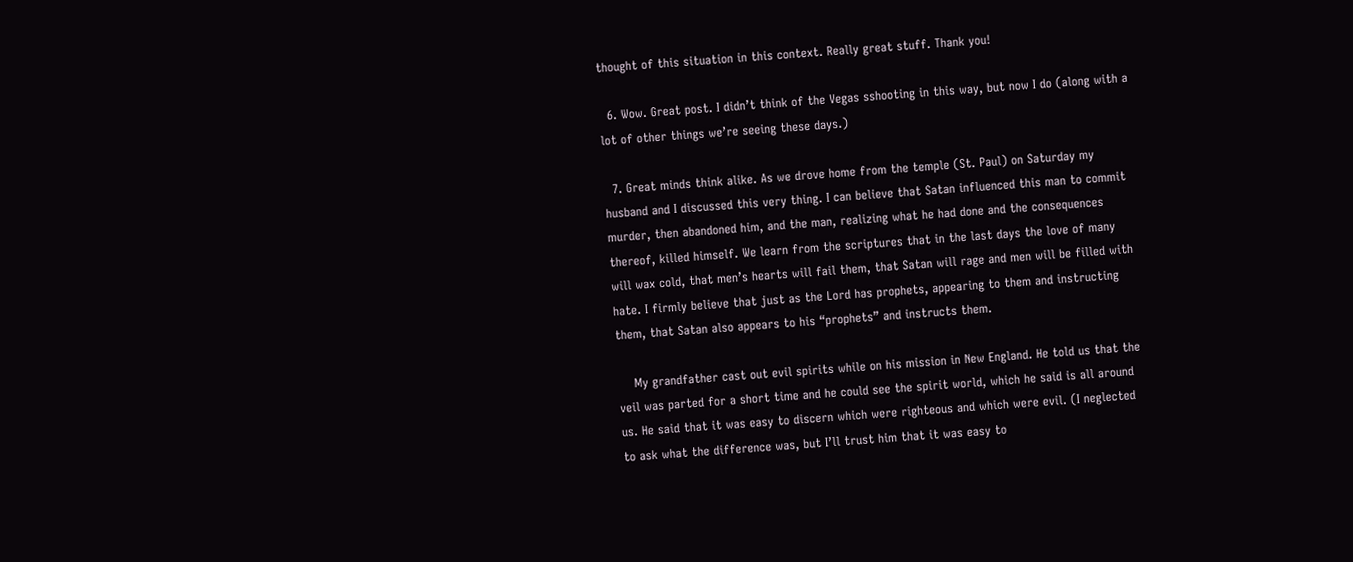thought of this situation in this context. Really great stuff. Thank you!

  6. Wow. Great post. I didn’t think of the Vegas sshooting in this way, but now I do (along with a lot of other things we’re seeing these days.)

  7. Great minds think alike. As we drove home from the temple (St. Paul) on Saturday my husband and I discussed this very thing. I can believe that Satan influenced this man to commit murder, then abandoned him, and the man, realizing what he had done and the consequences thereof, killed himself. We learn from the scriptures that in the last days the love of many will wax cold, that men’s hearts will fail them, that Satan will rage and men will be filled with hate. I firmly believe that just as the Lord has prophets, appearing to them and instructing them, that Satan also appears to his “prophets” and instructs them.

    My grandfather cast out evil spirits while on his mission in New England. He told us that the veil was parted for a short time and he could see the spirit world, which he said is all around us. He said that it was easy to discern which were righteous and which were evil. (I neglected to ask what the difference was, but I’ll trust him that it was easy to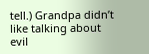tell.) Grandpa didn’t like talking about evil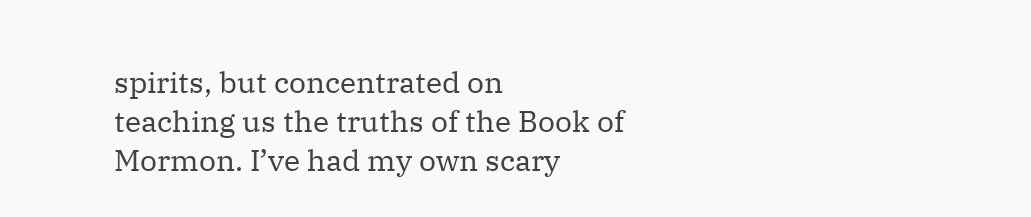spirits, but concentrated on teaching us the truths of the Book of Mormon. I’ve had my own scary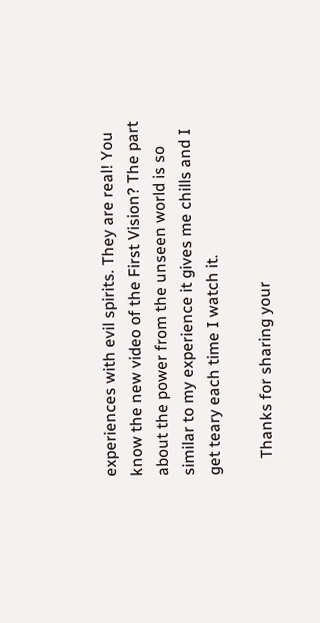experiences with evil spirits. They are real! You know the new video of the First Vision? The part about the power from the unseen world is so similar to my experience it gives me chills and I get teary each time I watch it.

    Thanks for sharing your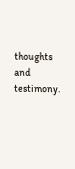thoughts and testimony.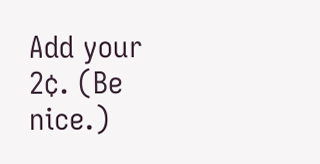Add your 2¢. (Be nice.)